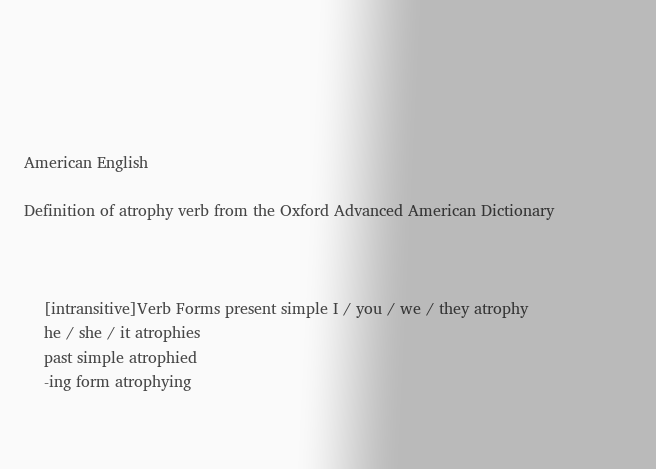American English

Definition of atrophy verb from the Oxford Advanced American Dictionary



    [intransitive]Verb Forms present simple I / you / we / they atrophy
    he / she / it atrophies
    past simple atrophied
    -ing form atrophying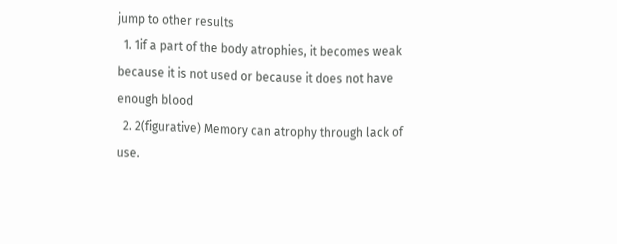jump to other results
  1. 1if a part of the body atrophies, it becomes weak because it is not used or because it does not have enough blood
  2. 2(figurative) Memory can atrophy through lack of use.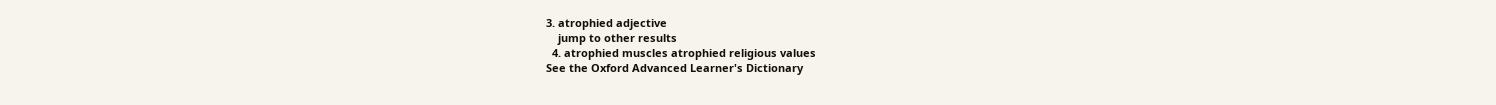3. atrophied adjective
    jump to other results
  4. atrophied muscles atrophied religious values
See the Oxford Advanced Learner's Dictionary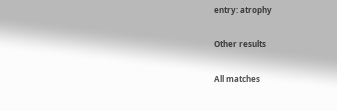entry: atrophy

Other results

All matches